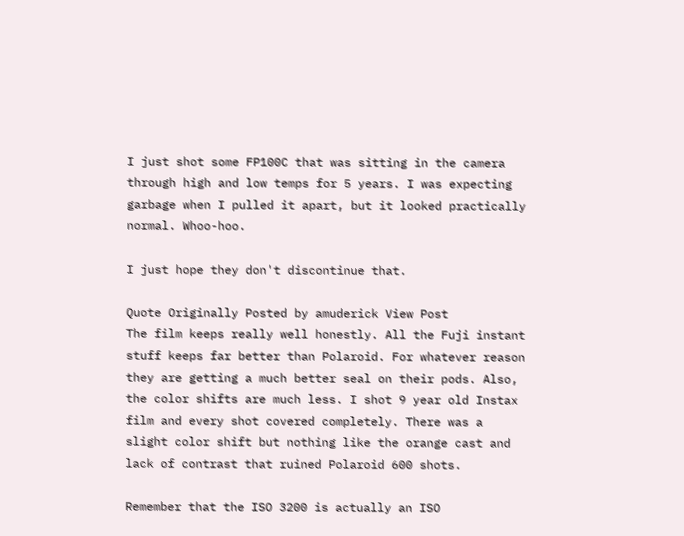I just shot some FP100C that was sitting in the camera through high and low temps for 5 years. I was expecting garbage when I pulled it apart, but it looked practically normal. Whoo-hoo.

I just hope they don't discontinue that.

Quote Originally Posted by amuderick View Post
The film keeps really well honestly. All the Fuji instant stuff keeps far better than Polaroid. For whatever reason they are getting a much better seal on their pods. Also, the color shifts are much less. I shot 9 year old Instax film and every shot covered completely. There was a slight color shift but nothing like the orange cast and lack of contrast that ruined Polaroid 600 shots.

Remember that the ISO 3200 is actually an ISO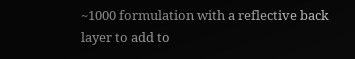~1000 formulation with a reflective back layer to add to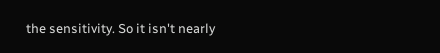the sensitivity. So it isn't nearly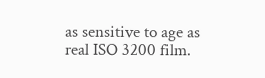as sensitive to age as real ISO 3200 film.